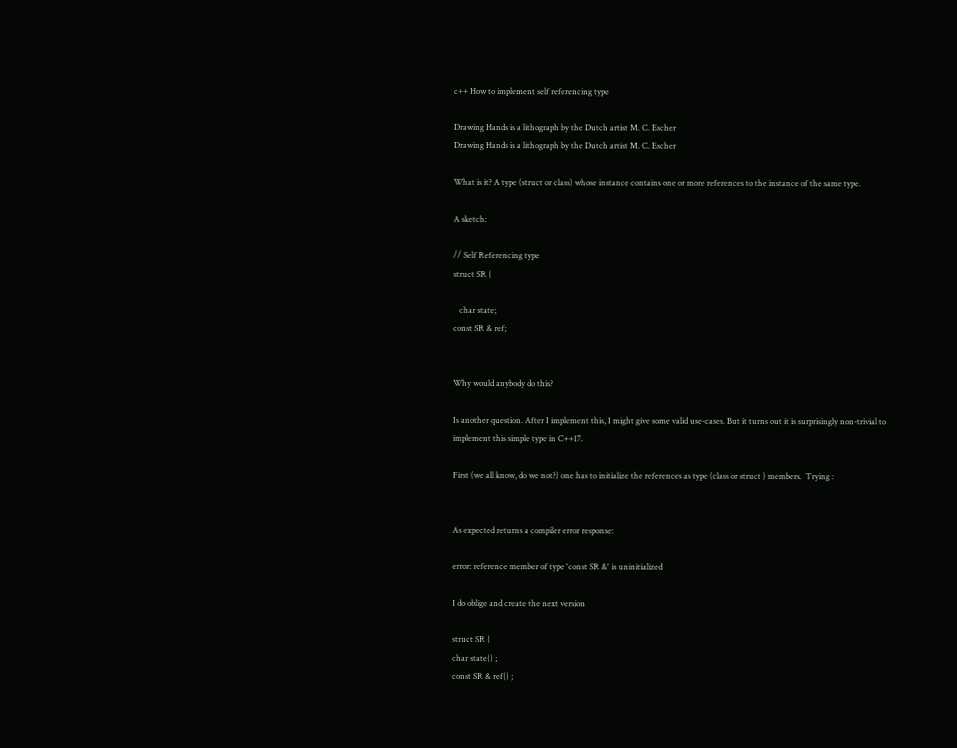c++ How to implement self referencing type

Drawing Hands is a lithograph by the Dutch artist M. C. Escher
Drawing Hands is a lithograph by the Dutch artist M. C. Escher

What is it? A type (struct or class) whose instance contains one or more references to the instance of the same type.

A sketch:

// Self Referencing type
struct SR {

   char state;
const SR & ref;


Why would anybody do this?

Is another question. After I implement this, I might give some valid use-cases. But it turns out it is surprisingly non-trivial to implement this simple type in C++17.

First (we all know, do we not?) one has to initialize the references as type (class or struct ) members.  Trying :


As expected returns a compiler error response:

error: reference member of type 'const SR &' is uninitialized

I do oblige and create the next version

struct SR {
char state{} ;
const SR & ref{} ;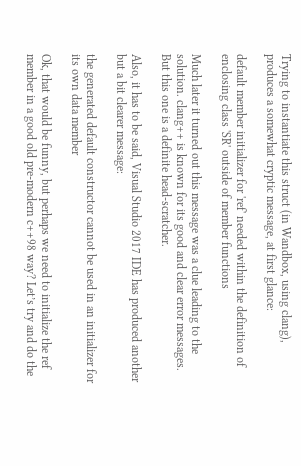Trying to instantiate this struct (in Wandbox, using clang), produces a somewhat cryptic message, at first glance:

default member initializer for 'ref' needed within the definition of enclosing class 'SR' outside of member functions

Much later it turned out this message was a clue leading to the solution. clang++ is known for its good and clear error messages. But this one is a definite head-scratcher.

Also, it has to be said, Visual Studio 2017 IDE has produced another but a bit clearer message:

the generated default constructor cannot be used in an initializer for its own data member

Ok, that would be funny, but perhaps we need to initialize the ref member in a good old pre-modern c++98 way? Let’s try and do the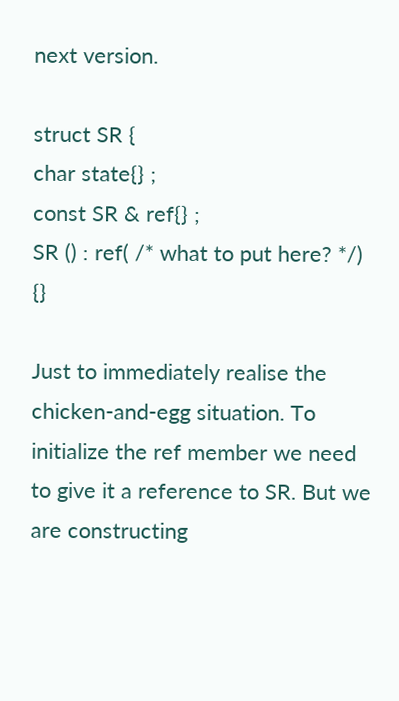next version.

struct SR {
char state{} ;
const SR & ref{} ;
SR () : ref( /* what to put here? */) {}

Just to immediately realise the chicken-and-egg situation. To initialize the ref member we need to give it a reference to SR. But we are constructing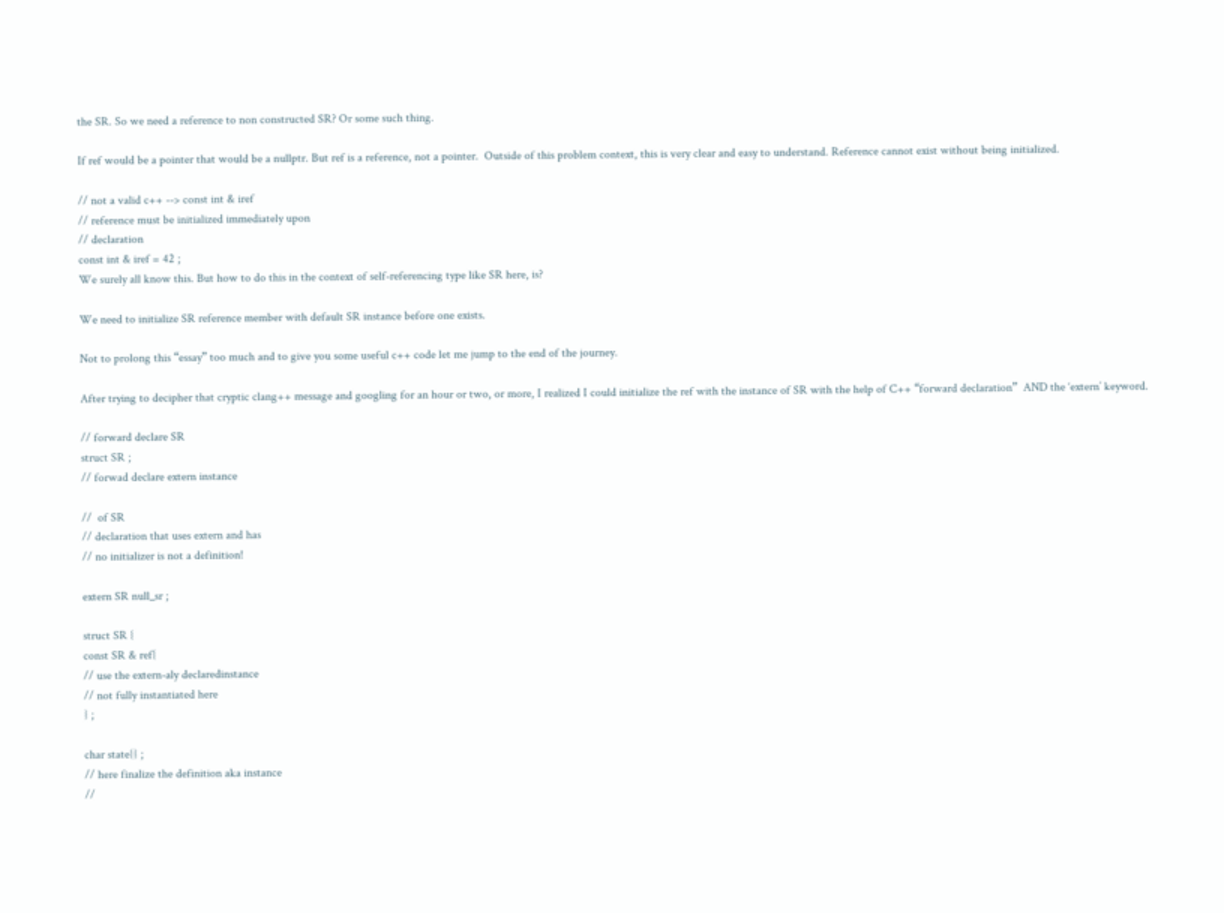the SR. So we need a reference to non constructed SR? Or some such thing.

If ref would be a pointer that would be a nullptr. But ref is a reference, not a pointer.  Outside of this problem context, this is very clear and easy to understand. Reference cannot exist without being initialized.

// not a valid c++ --> const int & iref
// reference must be initialized immediately upon
// declaration
const int & iref = 42 ;
We surely all know this. But how to do this in the context of self-referencing type like SR here, is?

We need to initialize SR reference member with default SR instance before one exists.

Not to prolong this “essay” too much and to give you some useful c++ code let me jump to the end of the journey.

After trying to decipher that cryptic clang++ message and googling for an hour or two, or more, I realized I could initialize the ref with the instance of SR with the help of C++ “forward declaration”  AND the ‘extern’ keyword.

// forward declare SR
struct SR ;
// forwad declare extern instance

//  of SR
// declaration that uses extern and has
// no initializer is not a definition!

extern SR null_sr ;

struct SR {
const SR & ref{
// use the extern-aly declaredinstance
// not fully instantiated here
} ;

char state{} ;
// here finalize the definition aka instance
//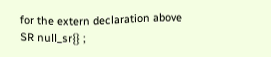for the extern declaration above
SR null_sr{} ;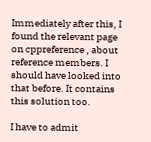Immediately after this, I found the relevant page on cppreference , about reference members. I should have looked into that before. It contains this solution too.

I have to admit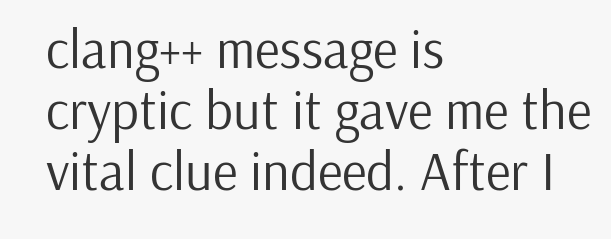clang++ message is cryptic but it gave me the vital clue indeed. After I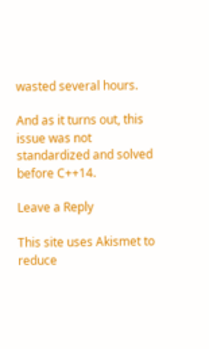wasted several hours.

And as it turns out, this issue was not standardized and solved before C++14.

Leave a Reply

This site uses Akismet to reduce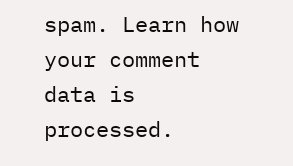spam. Learn how your comment data is processed.